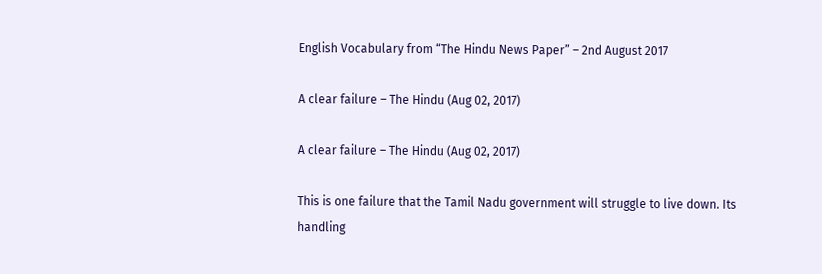English Vocabulary from “The Hindu News Paper” – 2nd August 2017

A clear failure – The Hindu (Aug 02, 2017)

A clear failure – The Hindu (Aug 02, 2017)

This is one failure that the Tamil Nadu government will struggle to live down. Its handling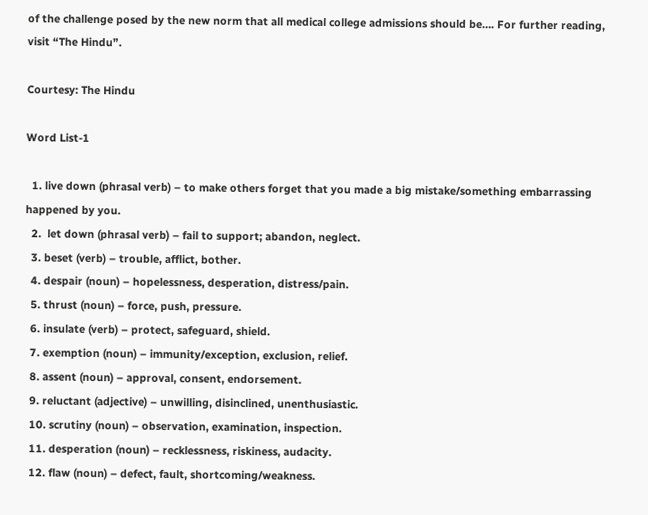of the challenge posed by the new norm that all medical college admissions should be…. For further reading, visit “The Hindu”.

Courtesy: The Hindu

Word List-1

  1. live down (phrasal verb) – to make others forget that you made a big mistake/something embarrassing happened by you.
  2.  let down (phrasal verb) – fail to support; abandon, neglect.
  3. beset (verb) – trouble, afflict, bother.
  4. despair (noun) – hopelessness, desperation, distress/pain.
  5. thrust (noun) – force, push, pressure.
  6. insulate (verb) – protect, safeguard, shield.
  7. exemption (noun) – immunity/exception, exclusion, relief.
  8. assent (noun) – approval, consent, endorsement.
  9. reluctant (adjective) – unwilling, disinclined, unenthusiastic.
  10. scrutiny (noun) – observation, examination, inspection.
  11. desperation (noun) – recklessness, riskiness, audacity.
  12. flaw (noun) – defect, fault, shortcoming/weakness.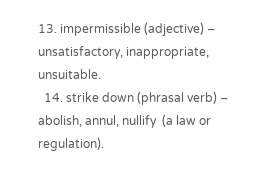13. impermissible (adjective) – unsatisfactory, inappropriate, unsuitable.
  14. strike down (phrasal verb) – abolish, annul, nullify  (a law or regulation).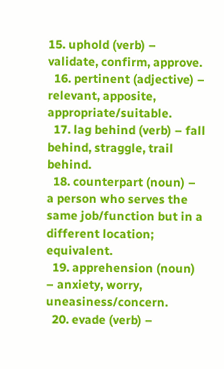15. uphold (verb) – validate, confirm, approve.
  16. pertinent (adjective) – relevant, apposite, appropriate/suitable.
  17. lag behind (verb) – fall behind, straggle, trail behind.
  18. counterpart (noun) – a person who serves the same job/function but in a different location; equivalent.
  19. apprehension (noun) – anxiety, worry, uneasiness/concern.
  20. evade (verb) –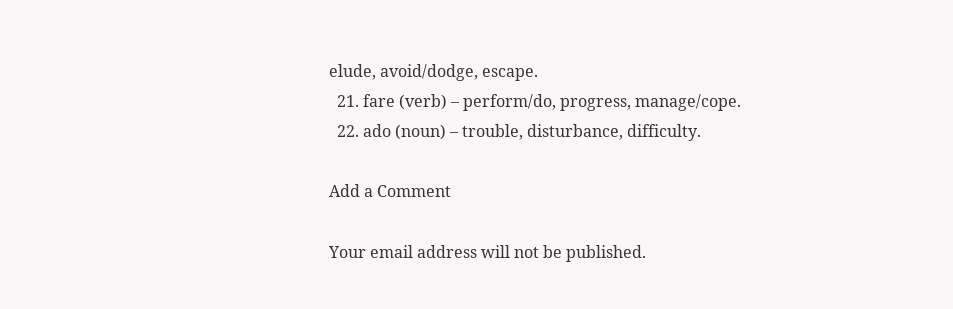elude, avoid/dodge, escape.
  21. fare (verb) – perform/do, progress, manage/cope.
  22. ado (noun) – trouble, disturbance, difficulty.

Add a Comment

Your email address will not be published.